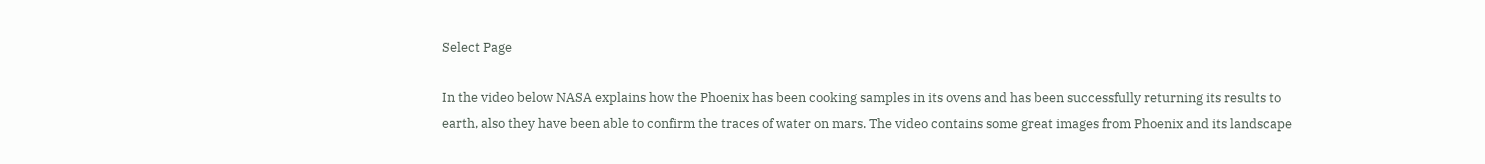Select Page

In the video below NASA explains how the Phoenix has been cooking samples in its ovens and has been successfully returning its results to earth, also they have been able to confirm the traces of water on mars. The video contains some great images from Phoenix and its landscape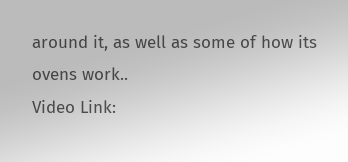around it, as well as some of how its ovens work..
Video Link: